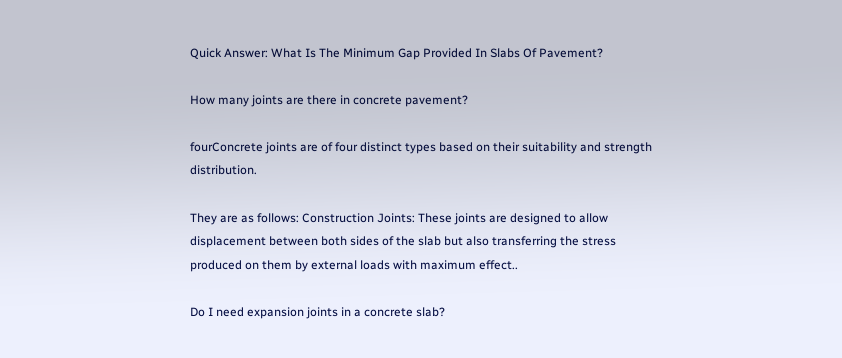Quick Answer: What Is The Minimum Gap Provided In Slabs Of Pavement?

How many joints are there in concrete pavement?

fourConcrete joints are of four distinct types based on their suitability and strength distribution.

They are as follows: Construction Joints: These joints are designed to allow displacement between both sides of the slab but also transferring the stress produced on them by external loads with maximum effect..

Do I need expansion joints in a concrete slab?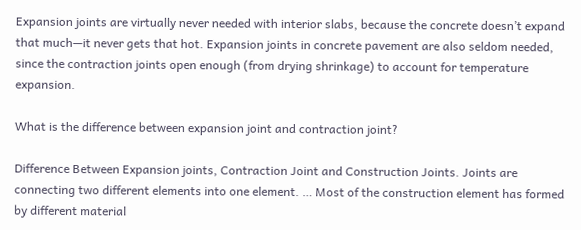Expansion joints are virtually never needed with interior slabs, because the concrete doesn’t expand that much—it never gets that hot. Expansion joints in concrete pavement are also seldom needed, since the contraction joints open enough (from drying shrinkage) to account for temperature expansion.

What is the difference between expansion joint and contraction joint?

Difference Between Expansion joints, Contraction Joint and Construction Joints. Joints are connecting two different elements into one element. … Most of the construction element has formed by different material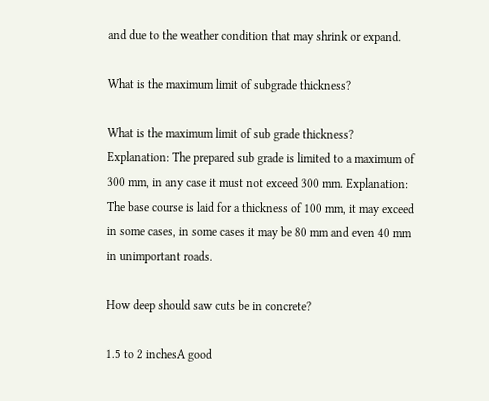and due to the weather condition that may shrink or expand.

What is the maximum limit of subgrade thickness?

What is the maximum limit of sub grade thickness? Explanation: The prepared sub grade is limited to a maximum of 300 mm, in any case it must not exceed 300 mm. Explanation: The base course is laid for a thickness of 100 mm, it may exceed in some cases, in some cases it may be 80 mm and even 40 mm in unimportant roads.

How deep should saw cuts be in concrete?

1.5 to 2 inchesA good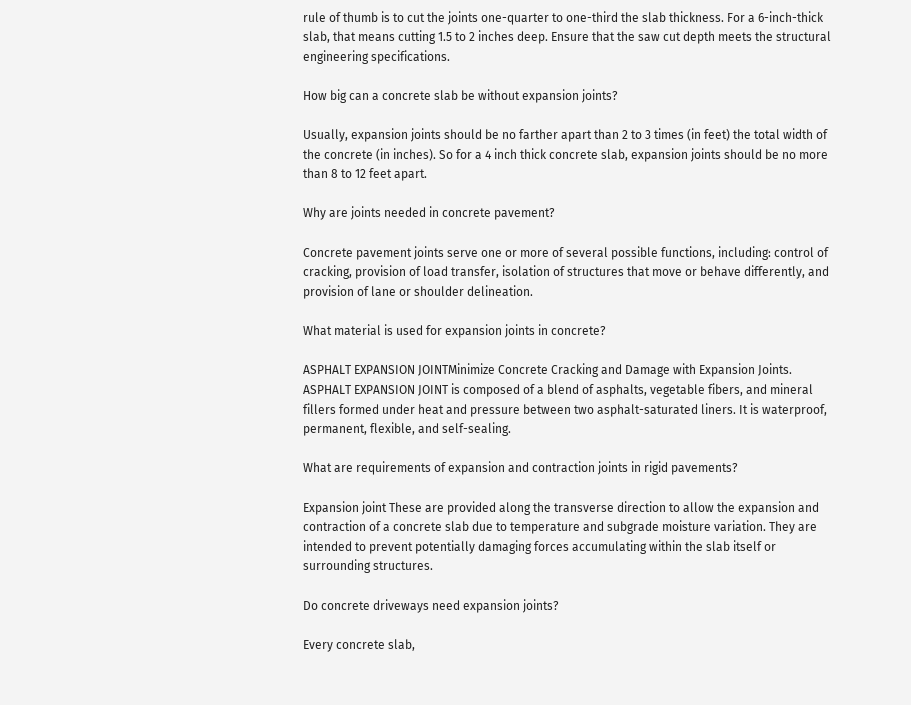rule of thumb is to cut the joints one-quarter to one-third the slab thickness. For a 6-inch-thick slab, that means cutting 1.5 to 2 inches deep. Ensure that the saw cut depth meets the structural engineering specifications.

How big can a concrete slab be without expansion joints?

Usually, expansion joints should be no farther apart than 2 to 3 times (in feet) the total width of the concrete (in inches). So for a 4 inch thick concrete slab, expansion joints should be no more than 8 to 12 feet apart.

Why are joints needed in concrete pavement?

Concrete pavement joints serve one or more of several possible functions, including: control of cracking, provision of load transfer, isolation of structures that move or behave differently, and provision of lane or shoulder delineation.

What material is used for expansion joints in concrete?

ASPHALT EXPANSION JOINTMinimize Concrete Cracking and Damage with Expansion Joints. ASPHALT EXPANSION JOINT is composed of a blend of asphalts, vegetable fibers, and mineral fillers formed under heat and pressure between two asphalt-saturated liners. It is waterproof, permanent, flexible, and self-sealing.

What are requirements of expansion and contraction joints in rigid pavements?

Expansion joint These are provided along the transverse direction to allow the expansion and contraction of a concrete slab due to temperature and subgrade moisture variation. They are intended to prevent potentially damaging forces accumulating within the slab itself or surrounding structures.

Do concrete driveways need expansion joints?

Every concrete slab,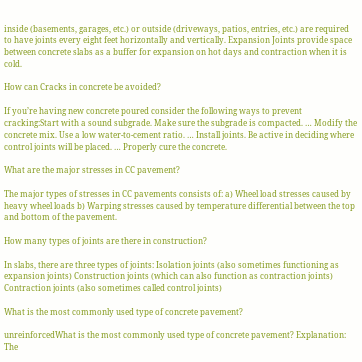inside (basements, garages, etc.) or outside (driveways, patios, entries, etc.) are required to have joints every eight feet horizontally and vertically. Expansion Joints provide space between concrete slabs as a buffer for expansion on hot days and contraction when it is cold.

How can Cracks in concrete be avoided?

If you’re having new concrete poured consider the following ways to prevent cracking:Start with a sound subgrade. Make sure the subgrade is compacted. … Modify the concrete mix. Use a low water-to-cement ratio. … Install joints. Be active in deciding where control joints will be placed. … Properly cure the concrete.

What are the major stresses in CC pavement?

The major types of stresses in CC pavements consists of: a) Wheel load stresses caused by heavy wheel loads b) Warping stresses caused by temperature differential between the top and bottom of the pavement.

How many types of joints are there in construction?

In slabs, there are three types of joints: Isolation joints (also sometimes functioning as expansion joints) Construction joints (which can also function as contraction joints) Contraction joints (also sometimes called control joints)

What is the most commonly used type of concrete pavement?

unreinforcedWhat is the most commonly used type of concrete pavement? Explanation: The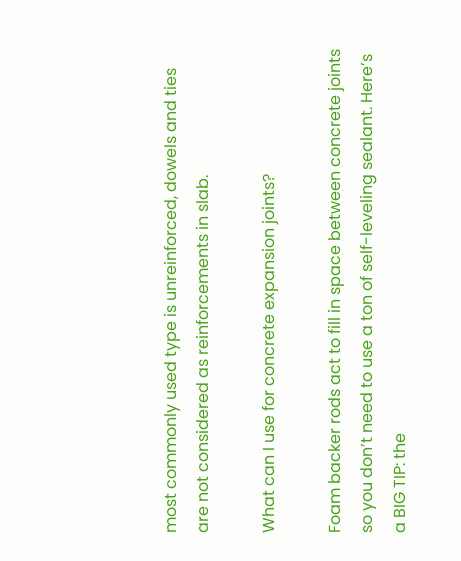most commonly used type is unreinforced, dowels and ties are not considered as reinforcements in slab.

What can I use for concrete expansion joints?

Foam backer rods act to fill in space between concrete joints so you don’t need to use a ton of self-leveling sealant. Here’s a BIG TIP: the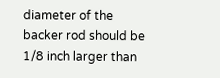diameter of the backer rod should be 1/8 inch larger than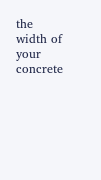the width of your concrete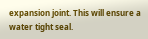expansion joint. This will ensure a water tight seal.